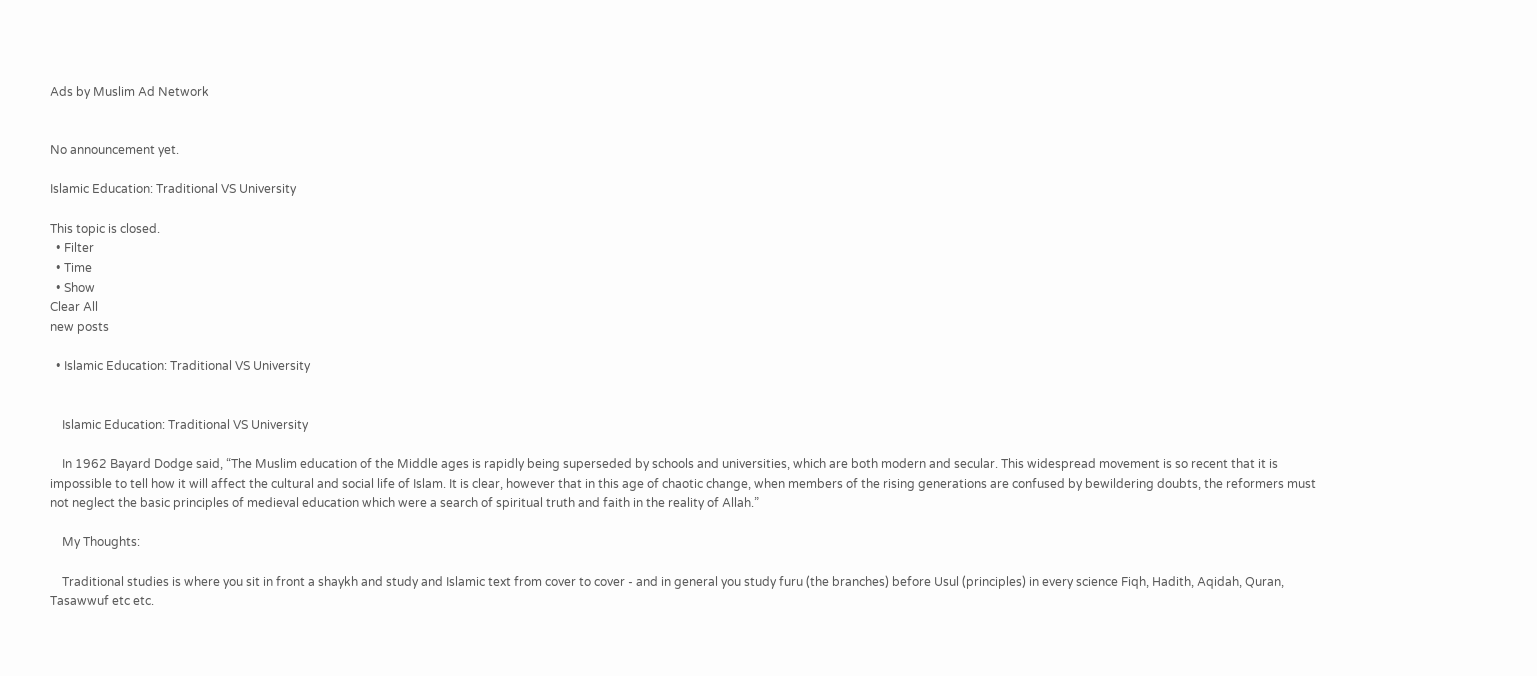Ads by Muslim Ad Network


No announcement yet.

Islamic Education: Traditional VS University

This topic is closed.
  • Filter
  • Time
  • Show
Clear All
new posts

  • Islamic Education: Traditional VS University


    Islamic Education: Traditional VS University

    In 1962 Bayard Dodge said, “The Muslim education of the Middle ages is rapidly being superseded by schools and universities, which are both modern and secular. This widespread movement is so recent that it is impossible to tell how it will affect the cultural and social life of Islam. It is clear, however that in this age of chaotic change, when members of the rising generations are confused by bewildering doubts, the reformers must not neglect the basic principles of medieval education which were a search of spiritual truth and faith in the reality of Allah.”

    My Thoughts:

    Traditional studies is where you sit in front a shaykh and study and Islamic text from cover to cover - and in general you study furu (the branches) before Usul (principles) in every science Fiqh, Hadith, Aqidah, Quran, Tasawwuf etc etc.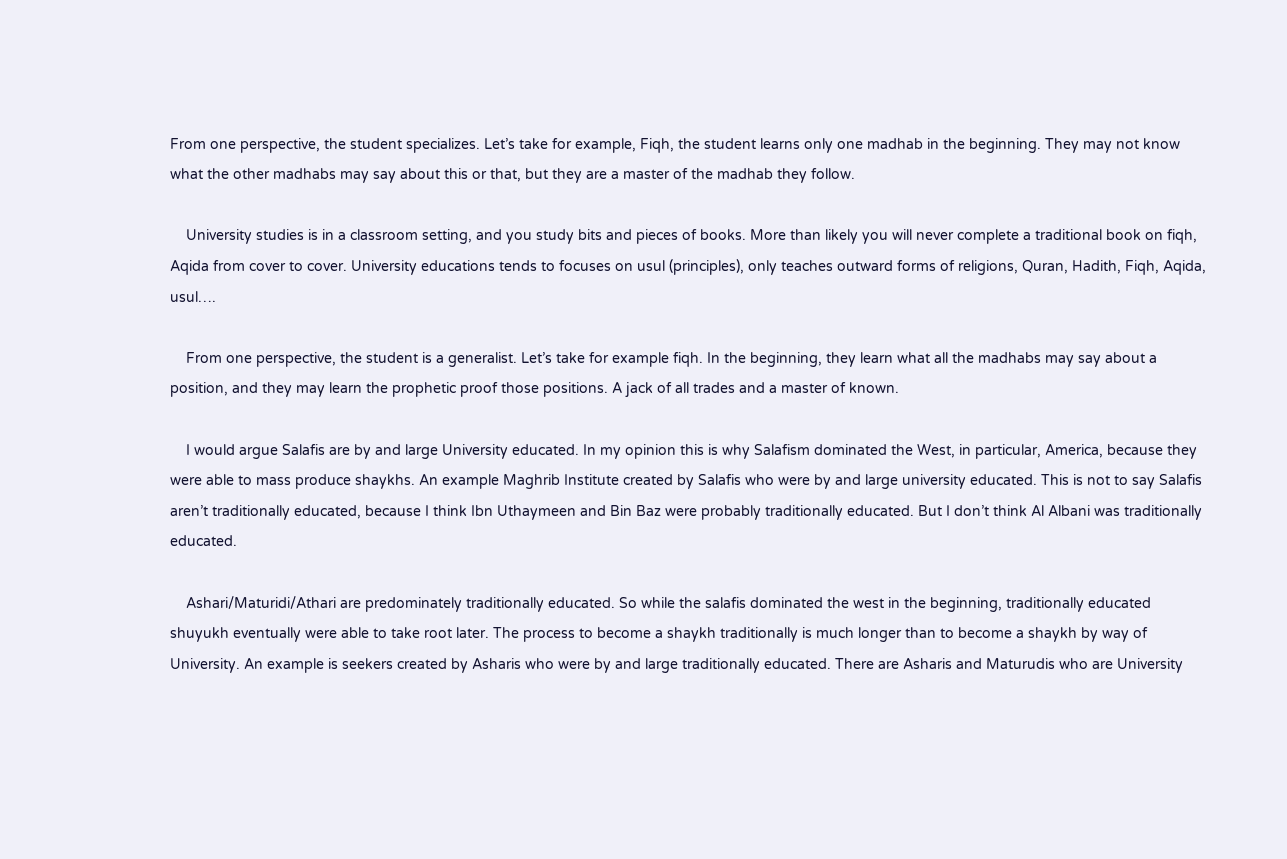From one perspective, the student specializes. Let’s take for example, Fiqh, the student learns only one madhab in the beginning. They may not know what the other madhabs may say about this or that, but they are a master of the madhab they follow.

    University studies is in a classroom setting, and you study bits and pieces of books. More than likely you will never complete a traditional book on fiqh, Aqida from cover to cover. University educations tends to focuses on usul (principles), only teaches outward forms of religions, Quran, Hadith, Fiqh, Aqida, usul….

    From one perspective, the student is a generalist. Let’s take for example fiqh. In the beginning, they learn what all the madhabs may say about a position, and they may learn the prophetic proof those positions. A jack of all trades and a master of known.

    I would argue Salafis are by and large University educated. In my opinion this is why Salafism dominated the West, in particular, America, because they were able to mass produce shaykhs. An example Maghrib Institute created by Salafis who were by and large university educated. This is not to say Salafis aren’t traditionally educated, because I think Ibn Uthaymeen and Bin Baz were probably traditionally educated. But I don’t think Al Albani was traditionally educated.

    Ashari/Maturidi/Athari are predominately traditionally educated. So while the salafis dominated the west in the beginning, traditionally educated shuyukh eventually were able to take root later. The process to become a shaykh traditionally is much longer than to become a shaykh by way of University. An example is seekers created by Asharis who were by and large traditionally educated. There are Asharis and Maturudis who are University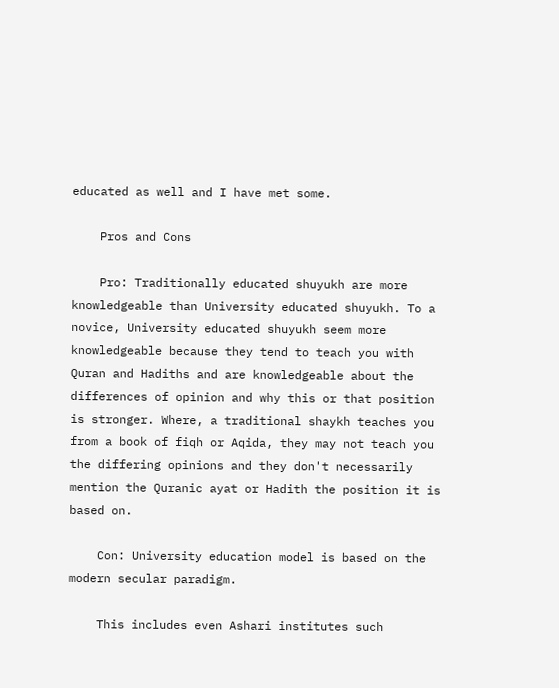educated as well and I have met some.

    Pros and Cons

    Pro: Traditionally educated shuyukh are more knowledgeable than University educated shuyukh. To a novice, University educated shuyukh seem more knowledgeable because they tend to teach you with Quran and Hadiths and are knowledgeable about the differences of opinion and why this or that position is stronger. Where, a traditional shaykh teaches you from a book of fiqh or Aqida, they may not teach you the differing opinions and they don't necessarily mention the Quranic ayat or Hadith the position it is based on.

    Con: University education model is based on the modern secular paradigm.

    This includes even Ashari institutes such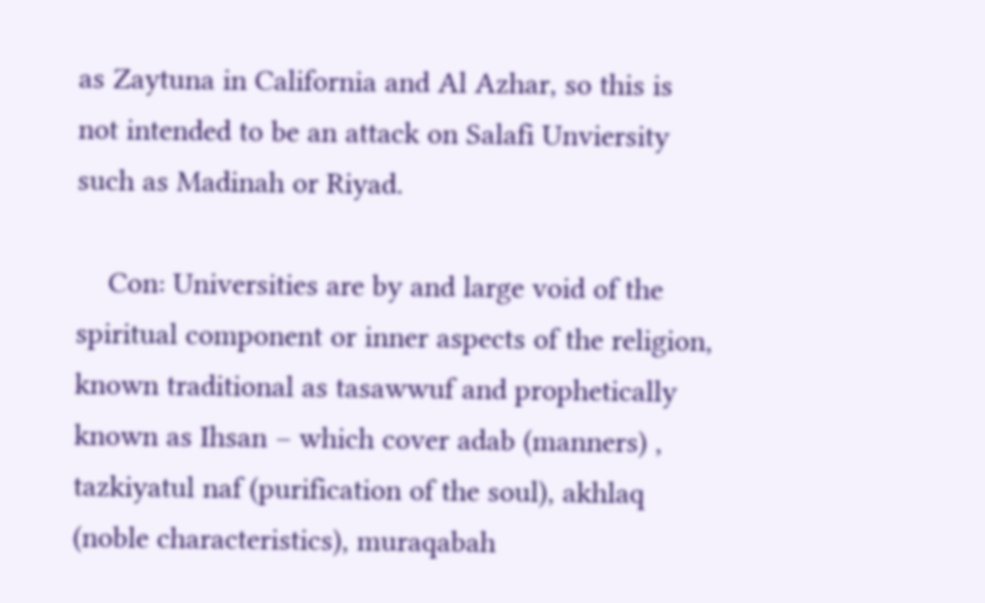as Zaytuna in California and Al Azhar, so this is not intended to be an attack on Salafi Unviersity such as Madinah or Riyad.

    Con: Universities are by and large void of the spiritual component or inner aspects of the religion, known traditional as tasawwuf and prophetically known as Ihsan – which cover adab (manners) , tazkiyatul naf (purification of the soul), akhlaq (noble characteristics), muraqabah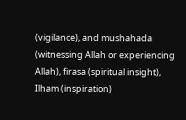(vigilance), and mushahada (witnessing Allah or experiencing Allah), firasa (spiritual insight), Ilham (inspiration)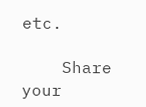etc.

    Share your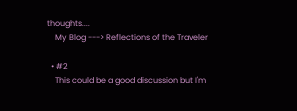thoughts....
    My Blog ---> Reflections of the Traveler

  • #2
    This could be a good discussion but I'm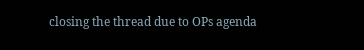closing the thread due to OPs agenda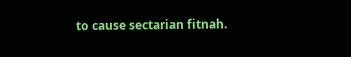to cause sectarian fitnah.